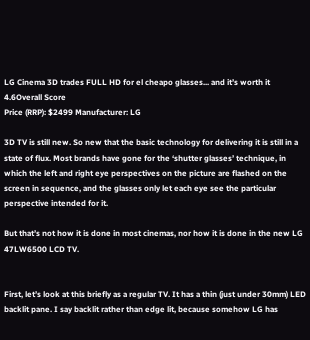LG Cinema 3D trades FULL HD for el cheapo glasses... and it’s worth it
4.6Overall Score
Price (RRP): $2499 Manufacturer: LG

3D TV is still new. So new that the basic technology for delivering it is still in a state of flux. Most brands have gone for the ‘shutter glasses’ technique, in which the left and right eye perspectives on the picture are flashed on the screen in sequence, and the glasses only let each eye see the particular perspective intended for it.

But that’s not how it is done in most cinemas, nor how it is done in the new LG 47LW6500 LCD TV.


First, let’s look at this briefly as a regular TV. It has a thin (just under 30mm) LED backlit pane. I say backlit rather than edge lit, because somehow LG has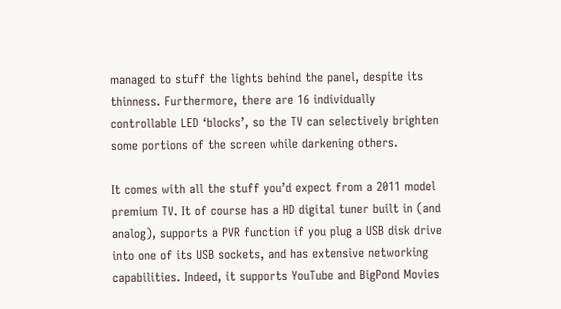managed to stuff the lights behind the panel, despite its thinness. Furthermore, there are 16 individually controllable LED ‘blocks’, so the TV can selectively brighten some portions of the screen while darkening others.

It comes with all the stuff you’d expect from a 2011 model premium TV. It of course has a HD digital tuner built in (and analog), supports a PVR function if you plug a USB disk drive into one of its USB sockets, and has extensive networking capabilities. Indeed, it supports YouTube and BigPond Movies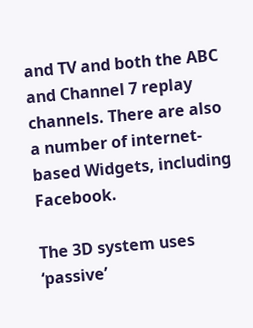and TV and both the ABC and Channel 7 replay channels. There are also a number of internet-based Widgets, including Facebook.

The 3D system uses ‘passive’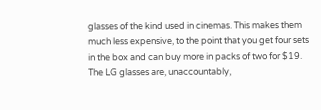glasses of the kind used in cinemas. This makes them much less expensive, to the point that you get four sets in the box and can buy more in packs of two for $19. The LG glasses are, unaccountably,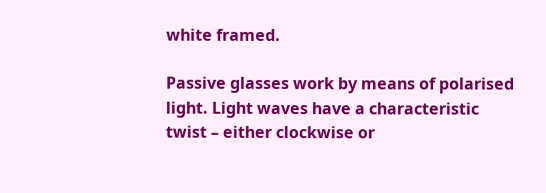white framed.

Passive glasses work by means of polarised light. Light waves have a characteristic twist – either clockwise or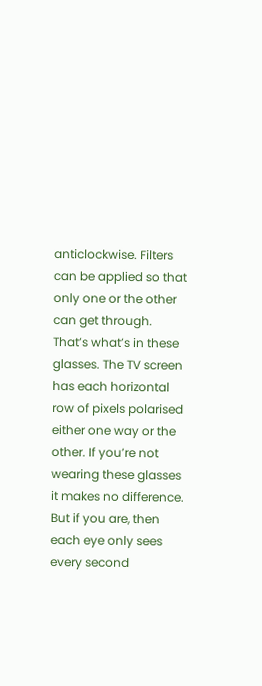anticlockwise. Filters can be applied so that only one or the other can get through. That’s what’s in these glasses. The TV screen has each horizontal row of pixels polarised either one way or the other. If you’re not wearing these glasses it makes no difference. But if you are, then each eye only sees every second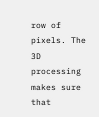row of pixels. The 3D processing makes sure that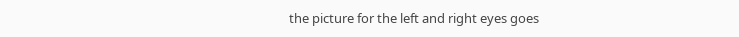the picture for the left and right eyes goes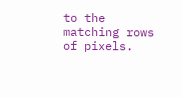to the matching rows of pixels.